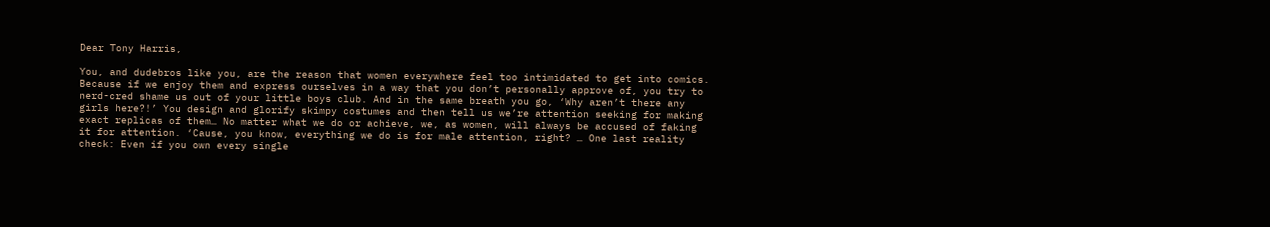Dear Tony Harris,

You, and dudebros like you, are the reason that women everywhere feel too intimidated to get into comics. Because if we enjoy them and express ourselves in a way that you don’t personally approve of, you try to nerd-cred shame us out of your little boys club. And in the same breath you go, ‘Why aren’t there any girls here?!’ You design and glorify skimpy costumes and then tell us we’re attention seeking for making exact replicas of them… No matter what we do or achieve, we, as women, will always be accused of faking it for attention. ‘Cause, you know, everything we do is for male attention, right? … One last reality check: Even if you own every single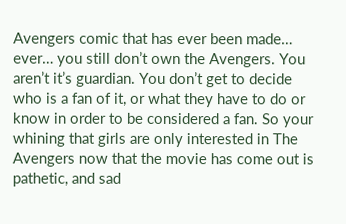Avengers comic that has ever been made… ever… you still don’t own the Avengers. You aren’t it’s guardian. You don’t get to decide who is a fan of it, or what they have to do or know in order to be considered a fan. So your whining that girls are only interested in The Avengers now that the movie has come out is pathetic, and sad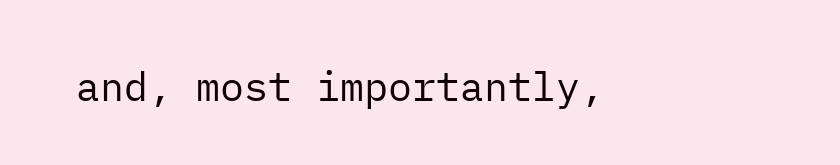and, most importantly,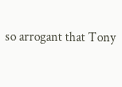so arrogant that Tony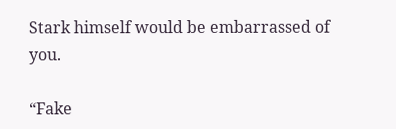Stark himself would be embarrassed of you.

“Fake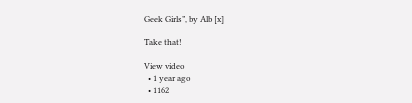Geek Girls”, by Alb [x]

Take that!

View video
  • 1 year ago
  • 1162